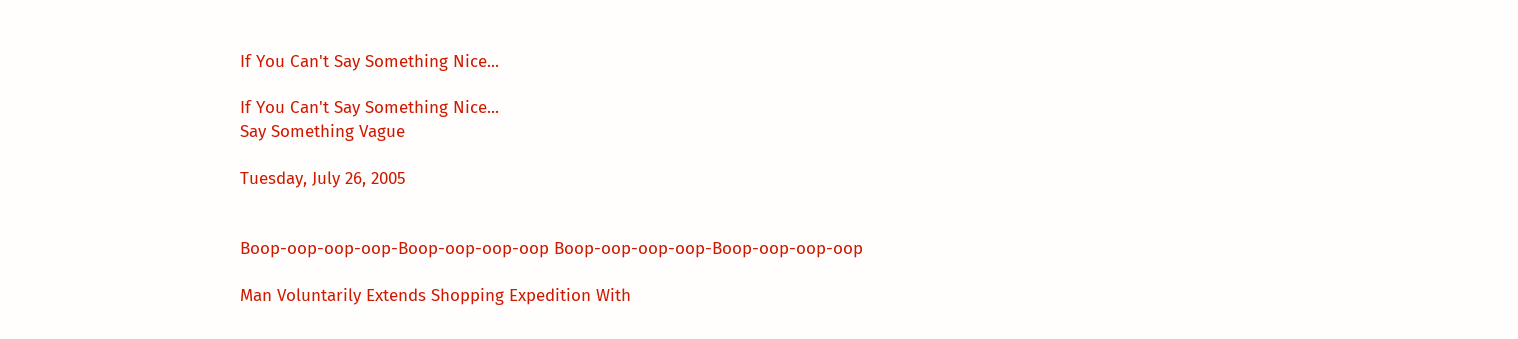If You Can't Say Something Nice...

If You Can't Say Something Nice...
Say Something Vague

Tuesday, July 26, 2005


Boop-oop-oop-oop-Boop-oop-oop-oop Boop-oop-oop-oop-Boop-oop-oop-oop

Man Voluntarily Extends Shopping Expedition With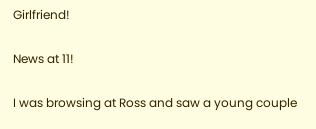Girlfriend!

News at 11!

I was browsing at Ross and saw a young couple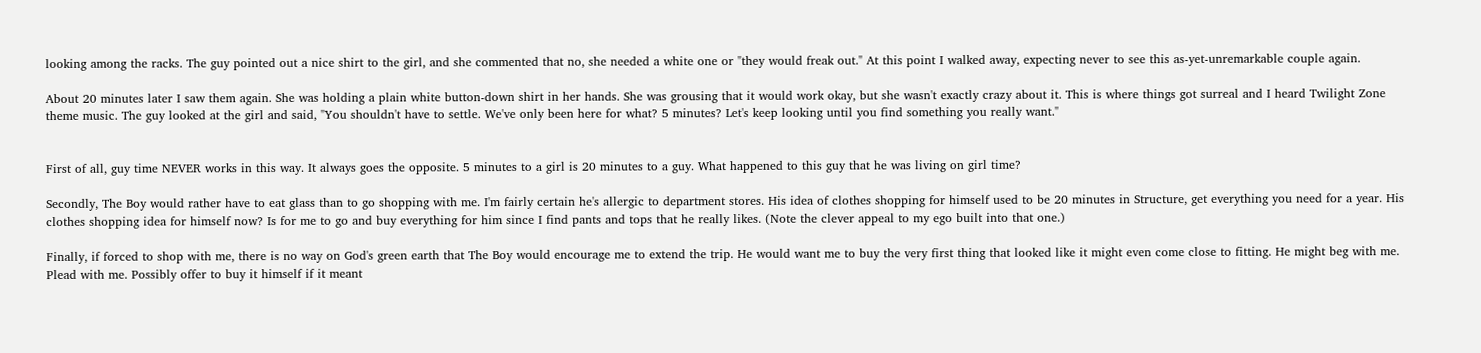looking among the racks. The guy pointed out a nice shirt to the girl, and she commented that no, she needed a white one or "they would freak out." At this point I walked away, expecting never to see this as-yet-unremarkable couple again.

About 20 minutes later I saw them again. She was holding a plain white button-down shirt in her hands. She was grousing that it would work okay, but she wasn't exactly crazy about it. This is where things got surreal and I heard Twilight Zone theme music. The guy looked at the girl and said, "You shouldn't have to settle. We've only been here for what? 5 minutes? Let's keep looking until you find something you really want."


First of all, guy time NEVER works in this way. It always goes the opposite. 5 minutes to a girl is 20 minutes to a guy. What happened to this guy that he was living on girl time?

Secondly, The Boy would rather have to eat glass than to go shopping with me. I'm fairly certain he's allergic to department stores. His idea of clothes shopping for himself used to be 20 minutes in Structure, get everything you need for a year. His clothes shopping idea for himself now? Is for me to go and buy everything for him since I find pants and tops that he really likes. (Note the clever appeal to my ego built into that one.)

Finally, if forced to shop with me, there is no way on God's green earth that The Boy would encourage me to extend the trip. He would want me to buy the very first thing that looked like it might even come close to fitting. He might beg with me. Plead with me. Possibly offer to buy it himself if it meant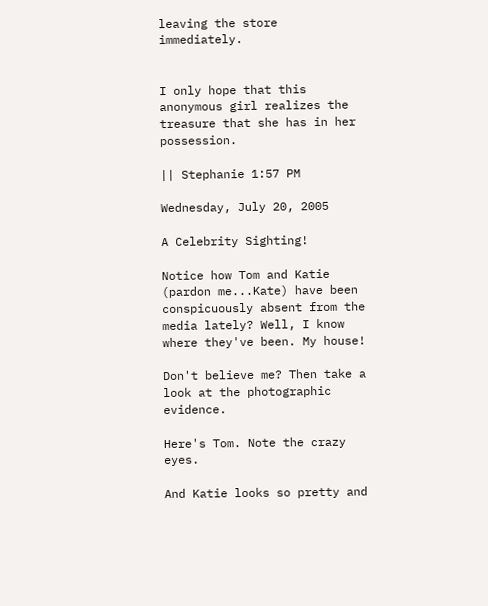leaving the store immediately.


I only hope that this anonymous girl realizes the treasure that she has in her possession.

|| Stephanie 1:57 PM

Wednesday, July 20, 2005

A Celebrity Sighting!

Notice how Tom and Katie (pardon me...Kate) have been conspicuously absent from the media lately? Well, I know where they've been. My house!

Don't believe me? Then take a look at the photographic evidence.

Here's Tom. Note the crazy eyes.

And Katie looks so pretty and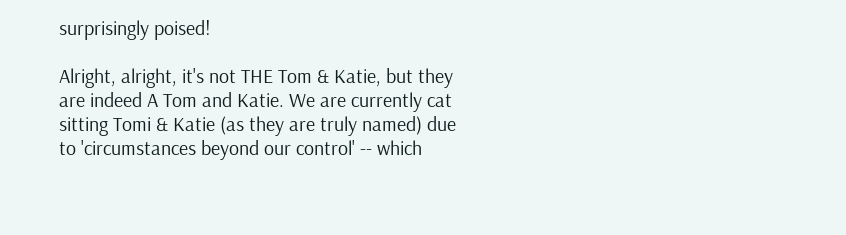surprisingly poised!

Alright, alright, it's not THE Tom & Katie, but they are indeed A Tom and Katie. We are currently cat sitting Tomi & Katie (as they are truly named) due to 'circumstances beyond our control' -- which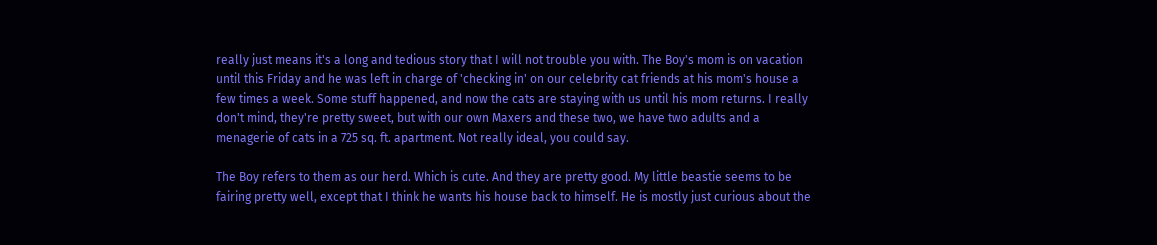really just means it's a long and tedious story that I will not trouble you with. The Boy's mom is on vacation until this Friday and he was left in charge of 'checking in' on our celebrity cat friends at his mom's house a few times a week. Some stuff happened, and now the cats are staying with us until his mom returns. I really don't mind, they're pretty sweet, but with our own Maxers and these two, we have two adults and a menagerie of cats in a 725 sq. ft. apartment. Not really ideal, you could say.

The Boy refers to them as our herd. Which is cute. And they are pretty good. My little beastie seems to be fairing pretty well, except that I think he wants his house back to himself. He is mostly just curious about the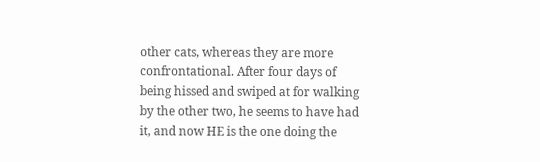other cats, whereas they are more confrontational. After four days of being hissed and swiped at for walking by the other two, he seems to have had it, and now HE is the one doing the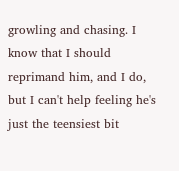growling and chasing. I know that I should reprimand him, and I do, but I can't help feeling he's just the teensiest bit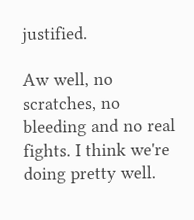justified.

Aw well, no scratches, no bleeding and no real fights. I think we're doing pretty well.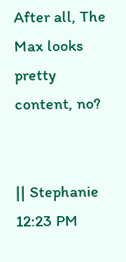After all, The Max looks pretty content, no?


|| Stephanie 12:23 PM